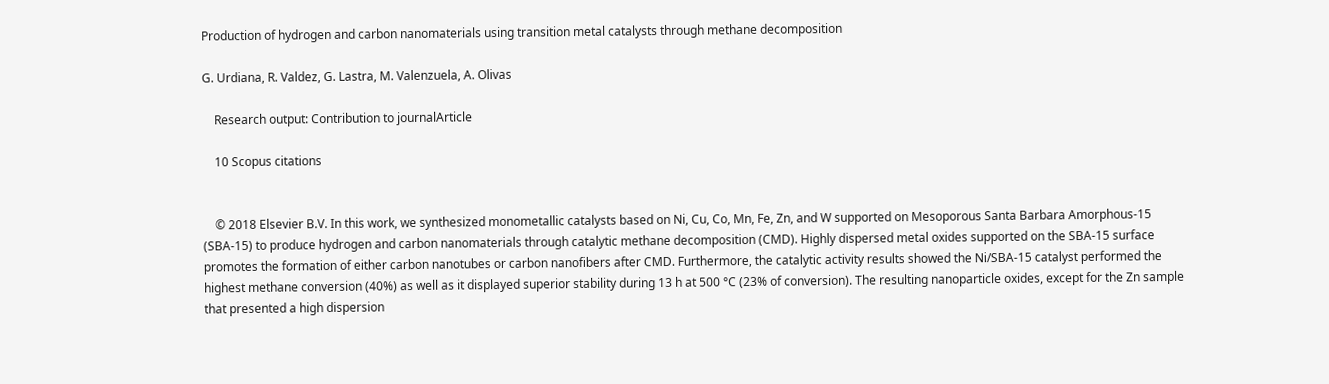Production of hydrogen and carbon nanomaterials using transition metal catalysts through methane decomposition

G. Urdiana, R. Valdez, G. Lastra, M. Valenzuela, A. Olivas

    Research output: Contribution to journalArticle

    10 Scopus citations


    © 2018 Elsevier B.V. In this work, we synthesized monometallic catalysts based on Ni, Cu, Co, Mn, Fe, Zn, and W supported on Mesoporous Santa Barbara Amorphous-15 (SBA-15) to produce hydrogen and carbon nanomaterials through catalytic methane decomposition (CMD). Highly dispersed metal oxides supported on the SBA-15 surface promotes the formation of either carbon nanotubes or carbon nanofibers after CMD. Furthermore, the catalytic activity results showed the Ni/SBA-15 catalyst performed the highest methane conversion (40%) as well as it displayed superior stability during 13 h at 500 °C (23% of conversion). The resulting nanoparticle oxides, except for the Zn sample that presented a high dispersion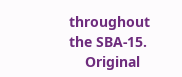throughout the SBA-15.
    Original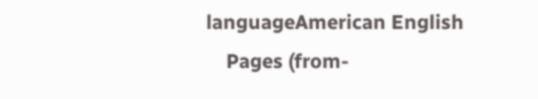languageAmerican English
    Pages (from-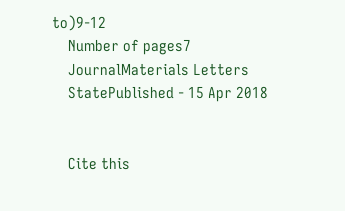to)9-12
    Number of pages7
    JournalMaterials Letters
    StatePublished - 15 Apr 2018


    Cite this